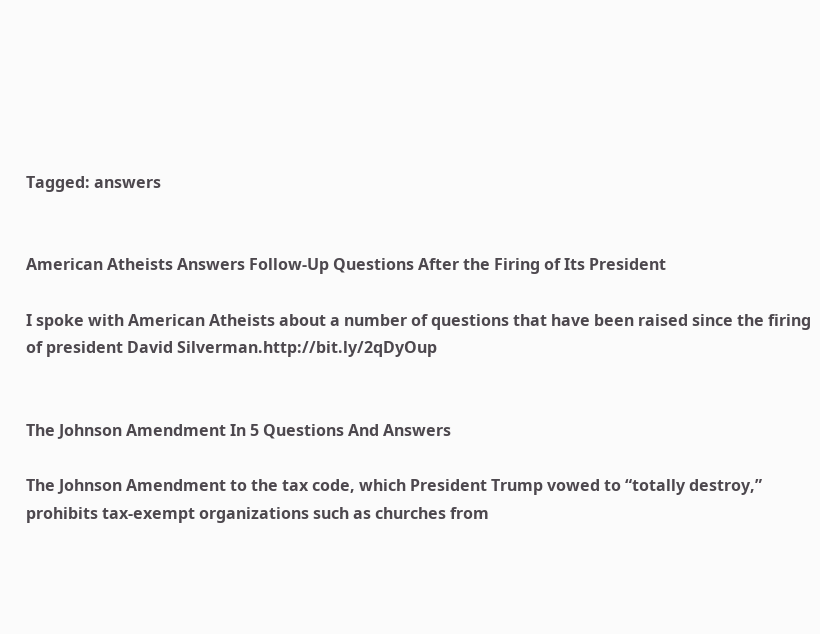Tagged: answers


American Atheists Answers Follow-Up Questions After the Firing of Its President

I spoke with American Atheists about a number of questions that have been raised since the firing of president David Silverman.http://bit.ly/2qDyOup


The Johnson Amendment In 5 Questions And Answers

The Johnson Amendment to the tax code, which President Trump vowed to “totally destroy,” prohibits tax-exempt organizations such as churches from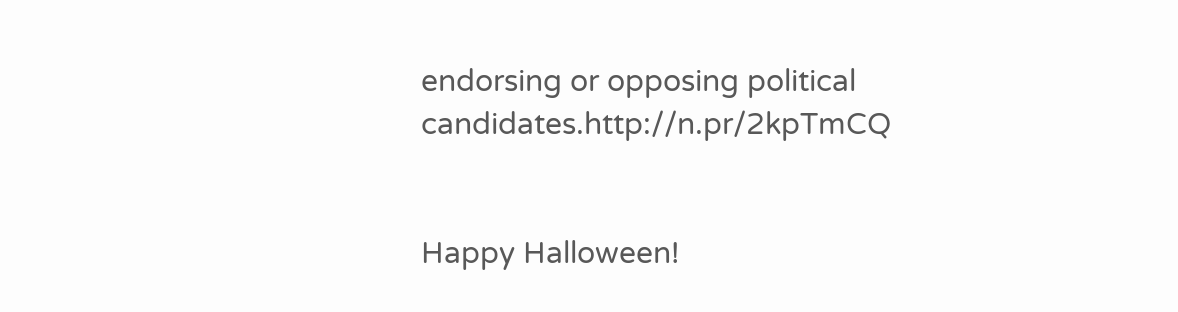endorsing or opposing political candidates.http://n.pr/2kpTmCQ


Happy Halloween!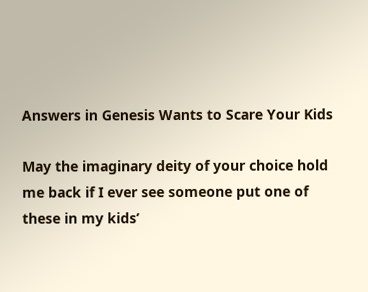Answers in Genesis Wants to Scare Your Kids

May the imaginary deity of your choice hold me back if I ever see someone put one of these in my kids’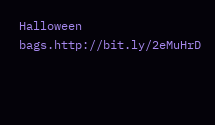Halloween bags.http://bit.ly/2eMuHrD